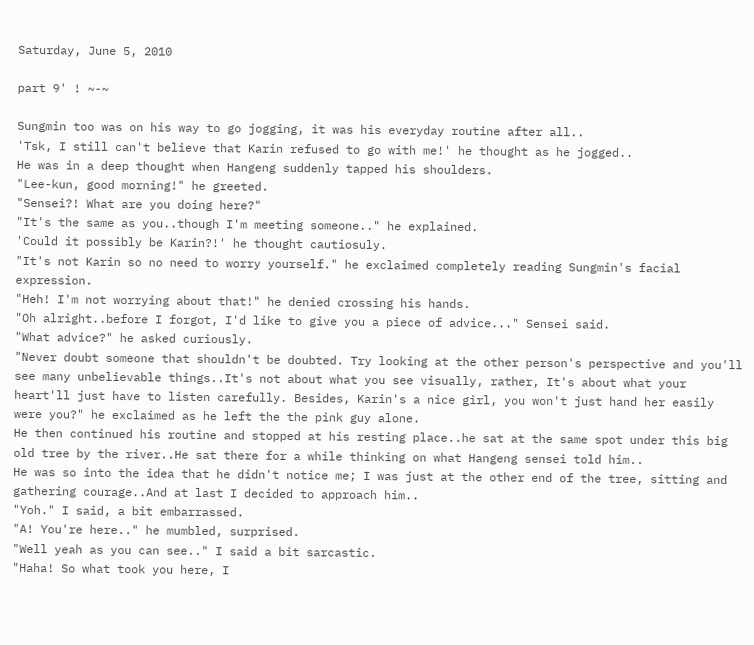Saturday, June 5, 2010

part 9' ! ~-~

Sungmin too was on his way to go jogging, it was his everyday routine after all..
'Tsk, I still can't believe that Karin refused to go with me!' he thought as he jogged..
He was in a deep thought when Hangeng suddenly tapped his shoulders.
"Lee-kun, good morning!" he greeted.
"Sensei?! What are you doing here?"
"It's the same as you..though I'm meeting someone.." he explained.
'Could it possibly be Karin?!' he thought cautiosuly.
"It's not Karin so no need to worry yourself." he exclaimed completely reading Sungmin's facial expression.
"Heh! I'm not worrying about that!" he denied crossing his hands.
"Oh alright..before I forgot, I'd like to give you a piece of advice..." Sensei said.
"What advice?" he asked curiously.
"Never doubt someone that shouldn't be doubted. Try looking at the other person's perspective and you'll see many unbelievable things..It's not about what you see visually, rather, It's about what your heart'll just have to listen carefully. Besides, Karin's a nice girl, you won't just hand her easily were you?" he exclaimed as he left the the pink guy alone.
He then continued his routine and stopped at his resting place..he sat at the same spot under this big old tree by the river..He sat there for a while thinking on what Hangeng sensei told him..
He was so into the idea that he didn't notice me; I was just at the other end of the tree, sitting and gathering courage..And at last I decided to approach him..
"Yoh." I said, a bit embarrassed.
"A! You're here.." he mumbled, surprised.
"Well yeah as you can see.." I said a bit sarcastic.
"Haha! So what took you here, I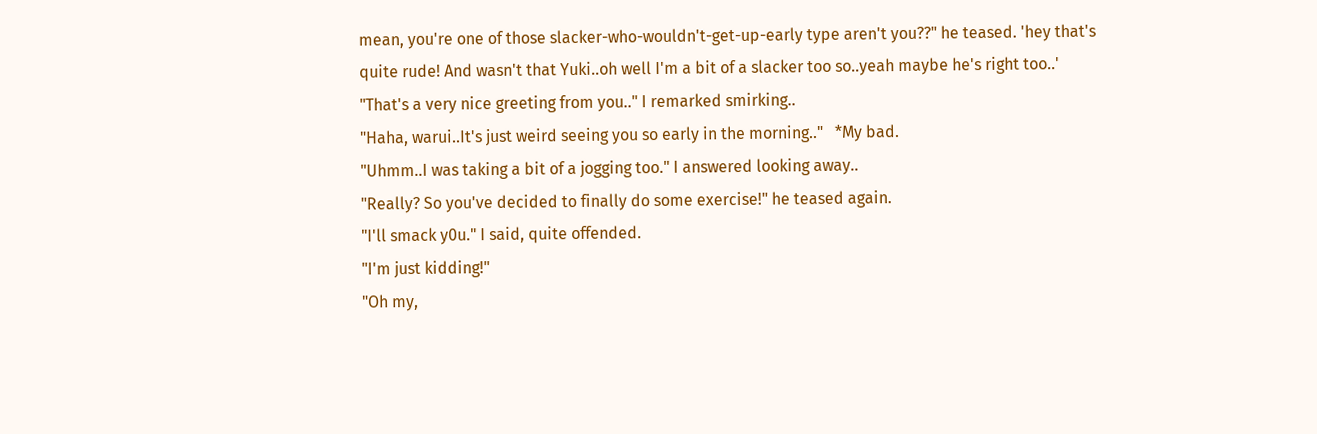mean, you're one of those slacker-who-wouldn't-get-up-early type aren't you??" he teased. 'hey that's quite rude! And wasn't that Yuki..oh well I'm a bit of a slacker too so..yeah maybe he's right too..'
"That's a very nice greeting from you.." I remarked smirking..
"Haha, warui..It's just weird seeing you so early in the morning.."   *My bad.
"Uhmm..I was taking a bit of a jogging too." I answered looking away..
"Really? So you've decided to finally do some exercise!" he teased again.
"I'll smack y0u." I said, quite offended.
"I'm just kidding!"
"Oh my,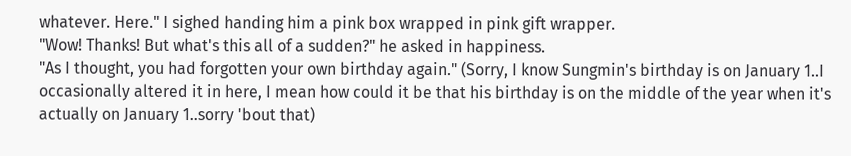whatever. Here." I sighed handing him a pink box wrapped in pink gift wrapper.
"Wow! Thanks! But what's this all of a sudden?" he asked in happiness.
"As I thought, you had forgotten your own birthday again." (Sorry, I know Sungmin's birthday is on January 1..I occasionally altered it in here, I mean how could it be that his birthday is on the middle of the year when it's actually on January 1..sorry 'bout that)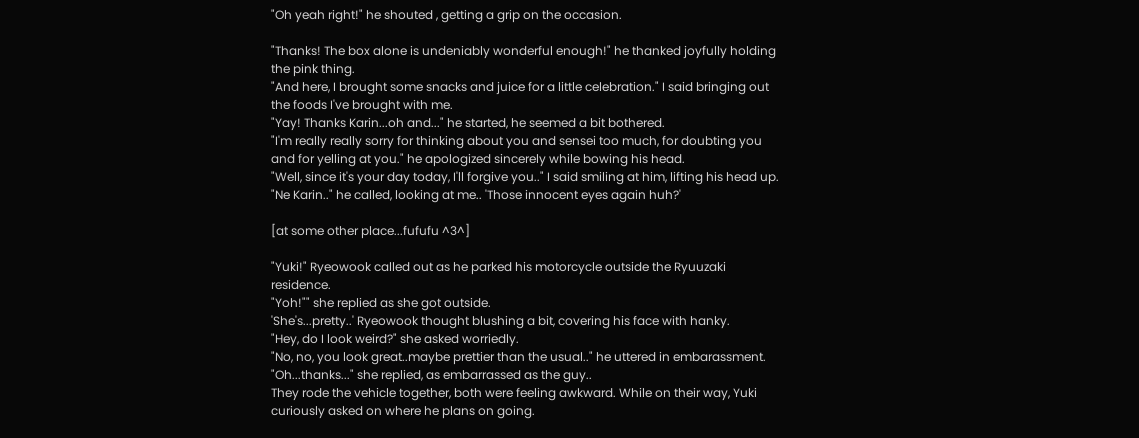"Oh yeah right!" he shouted , getting a grip on the occasion.

"Thanks! The box alone is undeniably wonderful enough!" he thanked joyfully holding the pink thing.
"And here, I brought some snacks and juice for a little celebration." I said bringing out the foods I've brought with me.
"Yay! Thanks Karin...oh and..." he started, he seemed a bit bothered.
"I'm really really sorry for thinking about you and sensei too much, for doubting you and for yelling at you." he apologized sincerely while bowing his head.
"Well, since it's your day today, I'll forgive you.." I said smiling at him, lifting his head up.
"Ne Karin.." he called, looking at me.. 'Those innocent eyes again huh?'

[at some other place...fufufu ^3^]

"Yuki!" Ryeowook called out as he parked his motorcycle outside the Ryuuzaki residence.
"Yoh!"" she replied as she got outside.
'She's...pretty..' Ryeowook thought blushing a bit, covering his face with hanky.
"Hey, do I look weird?" she asked worriedly.
"No, no, you look great..maybe prettier than the usual.." he uttered in embarassment.
"Oh...thanks..." she replied, as embarrassed as the guy..
They rode the vehicle together, both were feeling awkward. While on their way, Yuki curiously asked on where he plans on going.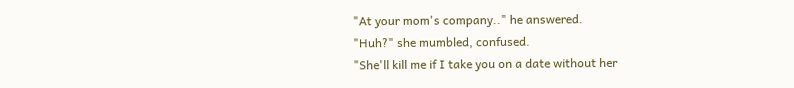"At your mom's company.." he answered.
"Huh?" she mumbled, confused.
"She'll kill me if I take you on a date without her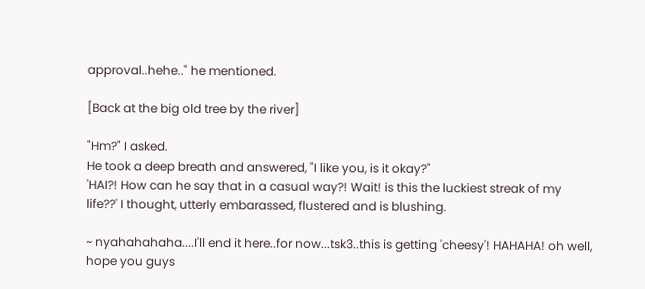approval..hehe.." he mentioned.

[Back at the big old tree by the river]

"Hm?" I asked.
He took a deep breath and answered, "I like you, is it okay?"
'HAI?! How can he say that in a casual way?! Wait! is this the luckiest streak of my life??' I thought, utterly embarassed, flustered and is blushing.

~ nyahahahaha....I'll end it here..for now...tsk3..this is getting 'cheesy'! HAHAHA! oh well,
hope you guys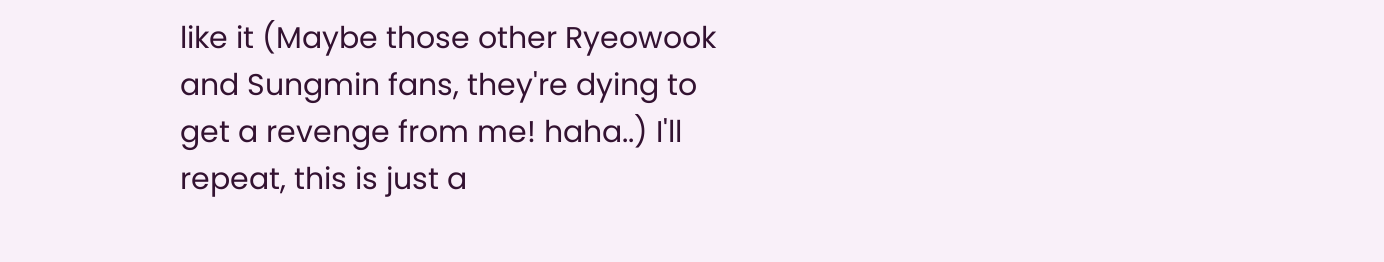like it (Maybe those other Ryeowook and Sungmin fans, they're dying to get a revenge from me! haha..) I'll repeat, this is just a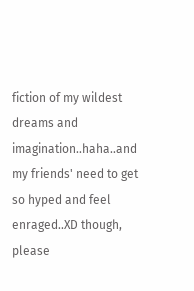fiction of my wildest dreams and imagination..haha..and my friends' need to get so hyped and feel enraged..XD though, please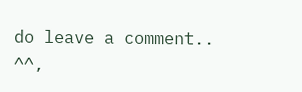do leave a comment.. ^^,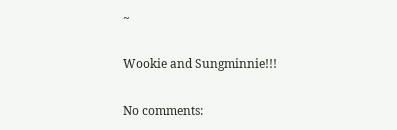~

Wookie and Sungminnie!!!

No comments: